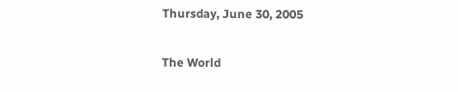Thursday, June 30, 2005

The World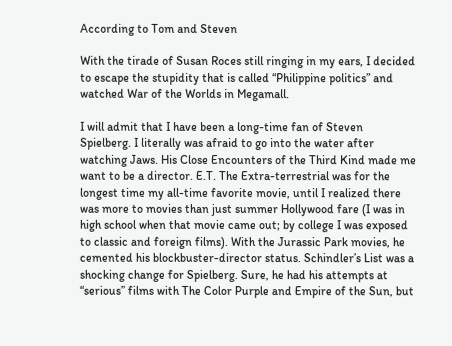According to Tom and Steven

With the tirade of Susan Roces still ringing in my ears, I decided to escape the stupidity that is called “Philippine politics” and watched War of the Worlds in Megamall.

I will admit that I have been a long-time fan of Steven Spielberg. I literally was afraid to go into the water after watching Jaws. His Close Encounters of the Third Kind made me want to be a director. E.T. The Extra-terrestrial was for the longest time my all-time favorite movie, until I realized there was more to movies than just summer Hollywood fare (I was in high school when that movie came out; by college I was exposed to classic and foreign films). With the Jurassic Park movies, he cemented his blockbuster-director status. Schindler’s List was a shocking change for Spielberg. Sure, he had his attempts at “serious” films with The Color Purple and Empire of the Sun, but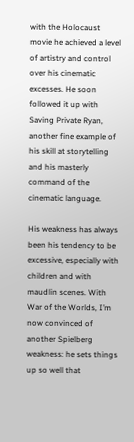with the Holocaust movie he achieved a level of artistry and control over his cinematic excesses. He soon followed it up with Saving Private Ryan, another fine example of his skill at storytelling and his masterly command of the cinematic language.

His weakness has always been his tendency to be excessive, especially with children and with maudlin scenes. With War of the Worlds, I’m now convinced of another Spielberg weakness: he sets things up so well that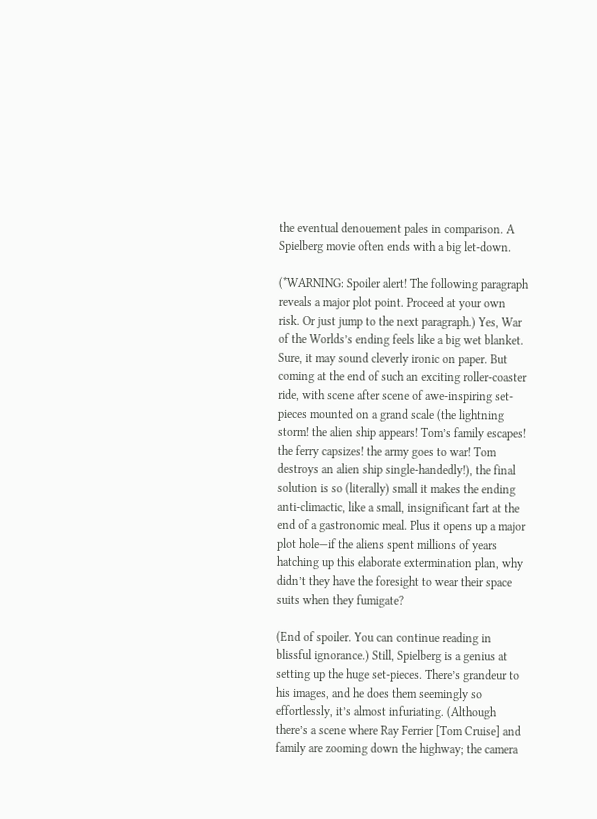the eventual denouement pales in comparison. A Spielberg movie often ends with a big let-down.

(*WARNING: Spoiler alert! The following paragraph reveals a major plot point. Proceed at your own risk. Or just jump to the next paragraph.) Yes, War of the Worlds’s ending feels like a big wet blanket. Sure, it may sound cleverly ironic on paper. But coming at the end of such an exciting roller-coaster ride, with scene after scene of awe-inspiring set-pieces mounted on a grand scale (the lightning storm! the alien ship appears! Tom’s family escapes! the ferry capsizes! the army goes to war! Tom destroys an alien ship single-handedly!), the final solution is so (literally) small it makes the ending anti-climactic, like a small, insignificant fart at the end of a gastronomic meal. Plus it opens up a major plot hole—if the aliens spent millions of years hatching up this elaborate extermination plan, why didn’t they have the foresight to wear their space suits when they fumigate?

(End of spoiler. You can continue reading in blissful ignorance.) Still, Spielberg is a genius at setting up the huge set-pieces. There’s grandeur to his images, and he does them seemingly so effortlessly, it’s almost infuriating. (Although there’s a scene where Ray Ferrier [Tom Cruise] and family are zooming down the highway; the camera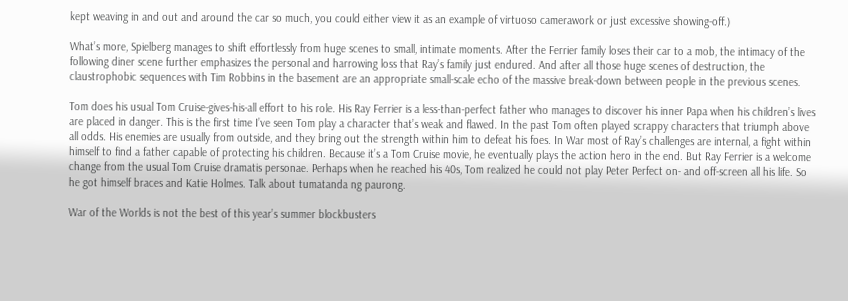kept weaving in and out and around the car so much, you could either view it as an example of virtuoso camerawork or just excessive showing-off.)

What’s more, Spielberg manages to shift effortlessly from huge scenes to small, intimate moments. After the Ferrier family loses their car to a mob, the intimacy of the following diner scene further emphasizes the personal and harrowing loss that Ray’s family just endured. And after all those huge scenes of destruction, the claustrophobic sequences with Tim Robbins in the basement are an appropriate small-scale echo of the massive break-down between people in the previous scenes.

Tom does his usual Tom Cruise-gives-his-all effort to his role. His Ray Ferrier is a less-than-perfect father who manages to discover his inner Papa when his children’s lives are placed in danger. This is the first time I’ve seen Tom play a character that’s weak and flawed. In the past Tom often played scrappy characters that triumph above all odds. His enemies are usually from outside, and they bring out the strength within him to defeat his foes. In War most of Ray’s challenges are internal, a fight within himself to find a father capable of protecting his children. Because it’s a Tom Cruise movie, he eventually plays the action hero in the end. But Ray Ferrier is a welcome change from the usual Tom Cruise dramatis personae. Perhaps when he reached his 40s, Tom realized he could not play Peter Perfect on- and off-screen all his life. So he got himself braces and Katie Holmes. Talk about tumatanda ng paurong.

War of the Worlds is not the best of this year’s summer blockbusters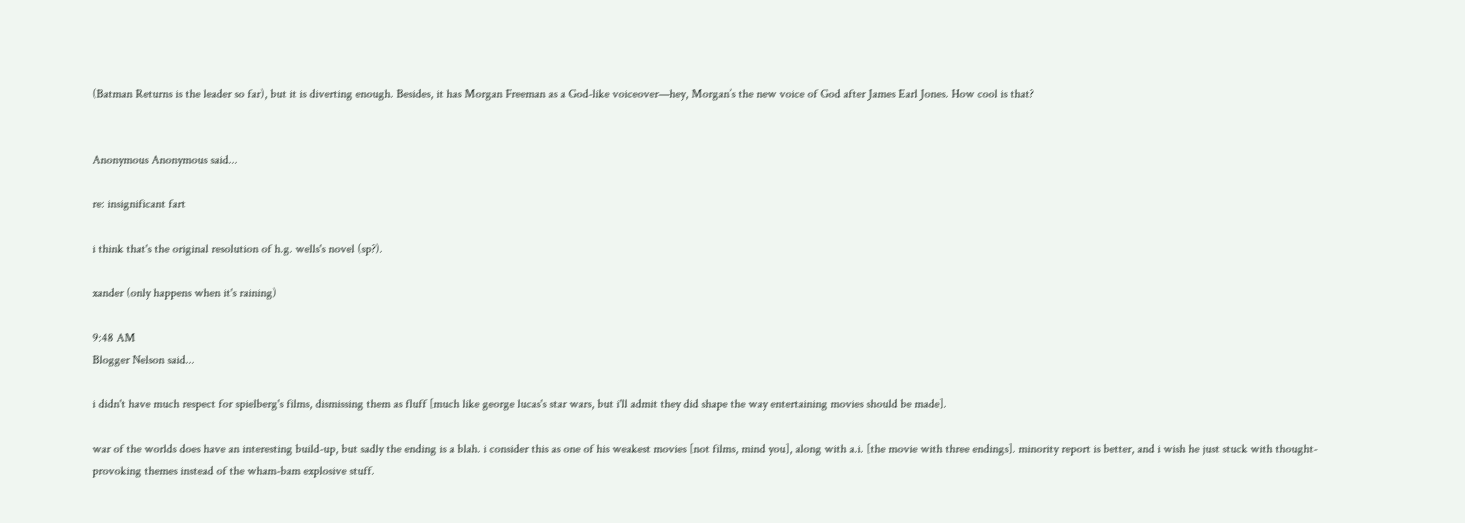(Batman Returns is the leader so far), but it is diverting enough. Besides, it has Morgan Freeman as a God-like voiceover—hey, Morgan’s the new voice of God after James Earl Jones. How cool is that?


Anonymous Anonymous said...

re: insignificant fart

i think that's the original resolution of h.g. wells's novel (sp?).

xander (only happens when it's raining)

9:48 AM
Blogger Nelson said...

i didn't have much respect for spielberg's films, dismissing them as fluff [much like george lucas's star wars, but i'll admit they did shape the way entertaining movies should be made].

war of the worlds does have an interesting build-up, but sadly the ending is a blah. i consider this as one of his weakest movies [not films, mind you], along with a.i. [the movie with three endings]. minority report is better, and i wish he just stuck with thought-provoking themes instead of the wham-bam explosive stuff.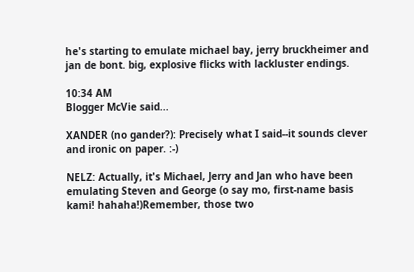he's starting to emulate michael bay, jerry bruckheimer and jan de bont. big, explosive flicks with lackluster endings.

10:34 AM
Blogger McVie said...

XANDER (no gander?): Precisely what I said--it sounds clever and ironic on paper. :-)

NELZ: Actually, it's Michael, Jerry and Jan who have been emulating Steven and George (o say mo, first-name basis kami! hahaha!)Remember, those two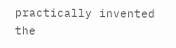practically invented the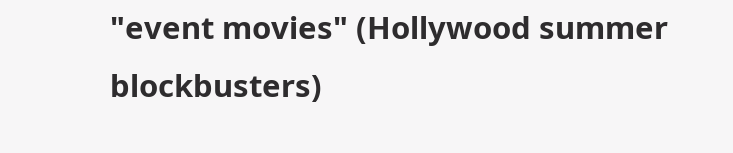"event movies" (Hollywood summer blockbusters)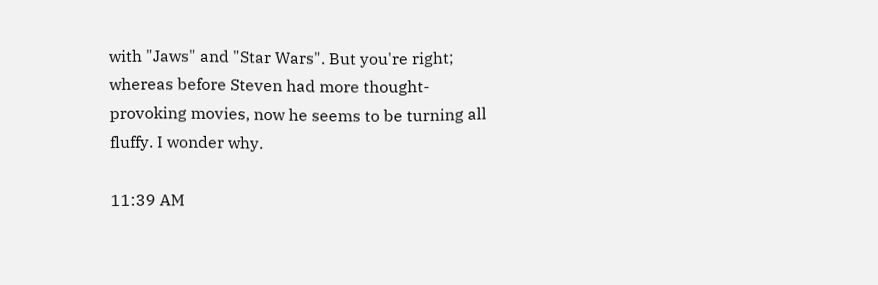with "Jaws" and "Star Wars". But you're right; whereas before Steven had more thought-provoking movies, now he seems to be turning all fluffy. I wonder why.

11:39 AM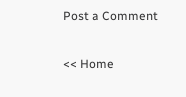Post a Comment

<< Home